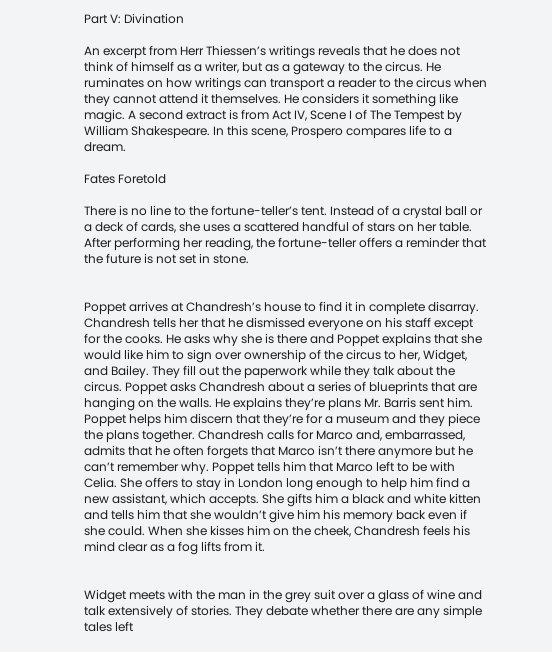Part V: Divination

An excerpt from Herr Thiessen’s writings reveals that he does not think of himself as a writer, but as a gateway to the circus. He ruminates on how writings can transport a reader to the circus when they cannot attend it themselves. He considers it something like magic. A second extract is from Act IV, Scene I of The Tempest by William Shakespeare. In this scene, Prospero compares life to a dream.

Fates Foretold

There is no line to the fortune-teller’s tent. Instead of a crystal ball or a deck of cards, she uses a scattered handful of stars on her table. After performing her reading, the fortune-teller offers a reminder that the future is not set in stone.


Poppet arrives at Chandresh’s house to find it in complete disarray. Chandresh tells her that he dismissed everyone on his staff except for the cooks. He asks why she is there and Poppet explains that she would like him to sign over ownership of the circus to her, Widget, and Bailey. They fill out the paperwork while they talk about the circus. Poppet asks Chandresh about a series of blueprints that are hanging on the walls. He explains they’re plans Mr. Barris sent him. Poppet helps him discern that they’re for a museum and they piece the plans together. Chandresh calls for Marco and, embarrassed, admits that he often forgets that Marco isn’t there anymore but he can’t remember why. Poppet tells him that Marco left to be with Celia. She offers to stay in London long enough to help him find a new assistant, which accepts. She gifts him a black and white kitten and tells him that she wouldn’t give him his memory back even if she could. When she kisses him on the cheek, Chandresh feels his mind clear as a fog lifts from it.


Widget meets with the man in the grey suit over a glass of wine and talk extensively of stories. They debate whether there are any simple tales left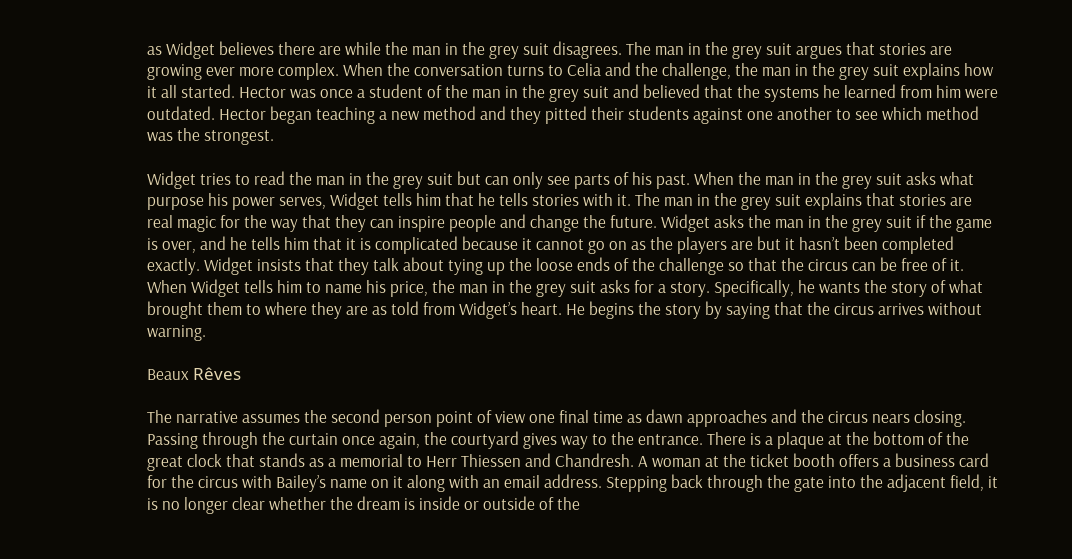as Widget believes there are while the man in the grey suit disagrees. The man in the grey suit argues that stories are growing ever more complex. When the conversation turns to Celia and the challenge, the man in the grey suit explains how it all started. Hector was once a student of the man in the grey suit and believed that the systems he learned from him were outdated. Hector began teaching a new method and they pitted their students against one another to see which method was the strongest.

Widget tries to read the man in the grey suit but can only see parts of his past. When the man in the grey suit asks what purpose his power serves, Widget tells him that he tells stories with it. The man in the grey suit explains that stories are real magic for the way that they can inspire people and change the future. Widget asks the man in the grey suit if the game is over, and he tells him that it is complicated because it cannot go on as the players are but it hasn’t been completed exactly. Widget insists that they talk about tying up the loose ends of the challenge so that the circus can be free of it. When Widget tells him to name his price, the man in the grey suit asks for a story. Specifically, he wants the story of what brought them to where they are as told from Widget’s heart. He begins the story by saying that the circus arrives without warning.

Beaux Rêves

The narrative assumes the second person point of view one final time as dawn approaches and the circus nears closing. Passing through the curtain once again, the courtyard gives way to the entrance. There is a plaque at the bottom of the great clock that stands as a memorial to Herr Thiessen and Chandresh. A woman at the ticket booth offers a business card for the circus with Bailey’s name on it along with an email address. Stepping back through the gate into the adjacent field, it is no longer clear whether the dream is inside or outside of the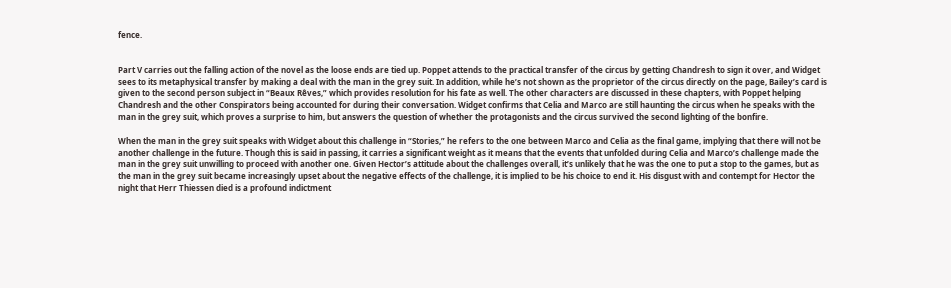fence.


Part V carries out the falling action of the novel as the loose ends are tied up. Poppet attends to the practical transfer of the circus by getting Chandresh to sign it over, and Widget sees to its metaphysical transfer by making a deal with the man in the grey suit. In addition, while he’s not shown as the proprietor of the circus directly on the page, Bailey’s card is given to the second person subject in “Beaux Rêves,” which provides resolution for his fate as well. The other characters are discussed in these chapters, with Poppet helping Chandresh and the other Conspirators being accounted for during their conversation. Widget confirms that Celia and Marco are still haunting the circus when he speaks with the man in the grey suit, which proves a surprise to him, but answers the question of whether the protagonists and the circus survived the second lighting of the bonfire.

When the man in the grey suit speaks with Widget about this challenge in “Stories,” he refers to the one between Marco and Celia as the final game, implying that there will not be another challenge in the future. Though this is said in passing, it carries a significant weight as it means that the events that unfolded during Celia and Marco’s challenge made the man in the grey suit unwilling to proceed with another one. Given Hector’s attitude about the challenges overall, it’s unlikely that he was the one to put a stop to the games, but as the man in the grey suit became increasingly upset about the negative effects of the challenge, it is implied to be his choice to end it. His disgust with and contempt for Hector the night that Herr Thiessen died is a profound indictment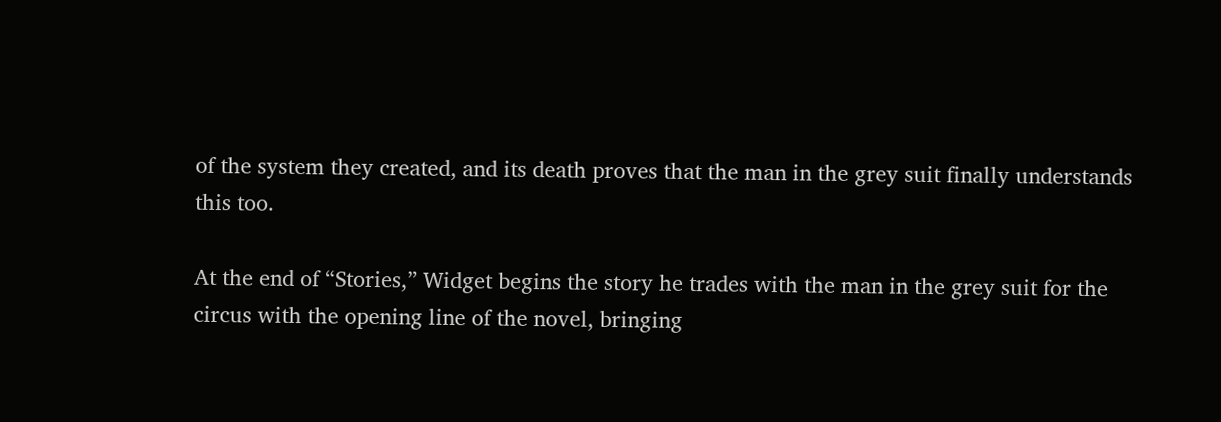of the system they created, and its death proves that the man in the grey suit finally understands this too.

At the end of “Stories,” Widget begins the story he trades with the man in the grey suit for the circus with the opening line of the novel, bringing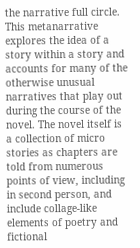the narrative full circle. This metanarrative explores the idea of a story within a story and accounts for many of the otherwise unusual narratives that play out during the course of the novel. The novel itself is a collection of micro stories as chapters are told from numerous points of view, including in second person, and include collage-like elements of poetry and fictional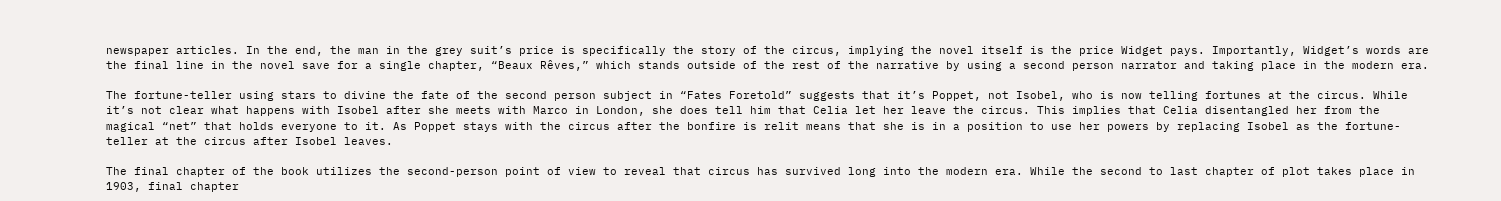newspaper articles. In the end, the man in the grey suit’s price is specifically the story of the circus, implying the novel itself is the price Widget pays. Importantly, Widget’s words are the final line in the novel save for a single chapter, “Beaux Rêves,” which stands outside of the rest of the narrative by using a second person narrator and taking place in the modern era.

The fortune-teller using stars to divine the fate of the second person subject in “Fates Foretold” suggests that it’s Poppet, not Isobel, who is now telling fortunes at the circus. While it’s not clear what happens with Isobel after she meets with Marco in London, she does tell him that Celia let her leave the circus. This implies that Celia disentangled her from the magical “net” that holds everyone to it. As Poppet stays with the circus after the bonfire is relit means that she is in a position to use her powers by replacing Isobel as the fortune-teller at the circus after Isobel leaves.

The final chapter of the book utilizes the second-person point of view to reveal that circus has survived long into the modern era. While the second to last chapter of plot takes place in 1903, final chapter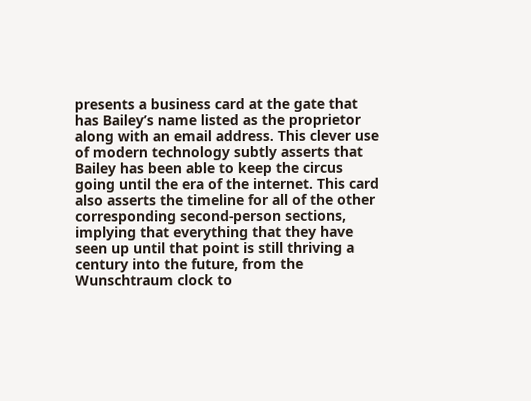presents a business card at the gate that has Bailey’s name listed as the proprietor along with an email address. This clever use of modern technology subtly asserts that Bailey has been able to keep the circus going until the era of the internet. This card also asserts the timeline for all of the other corresponding second-person sections, implying that everything that they have seen up until that point is still thriving a century into the future, from the Wunschtraum clock to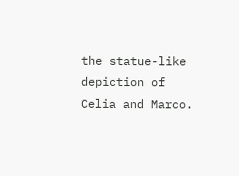the statue-like depiction of Celia and Marco.